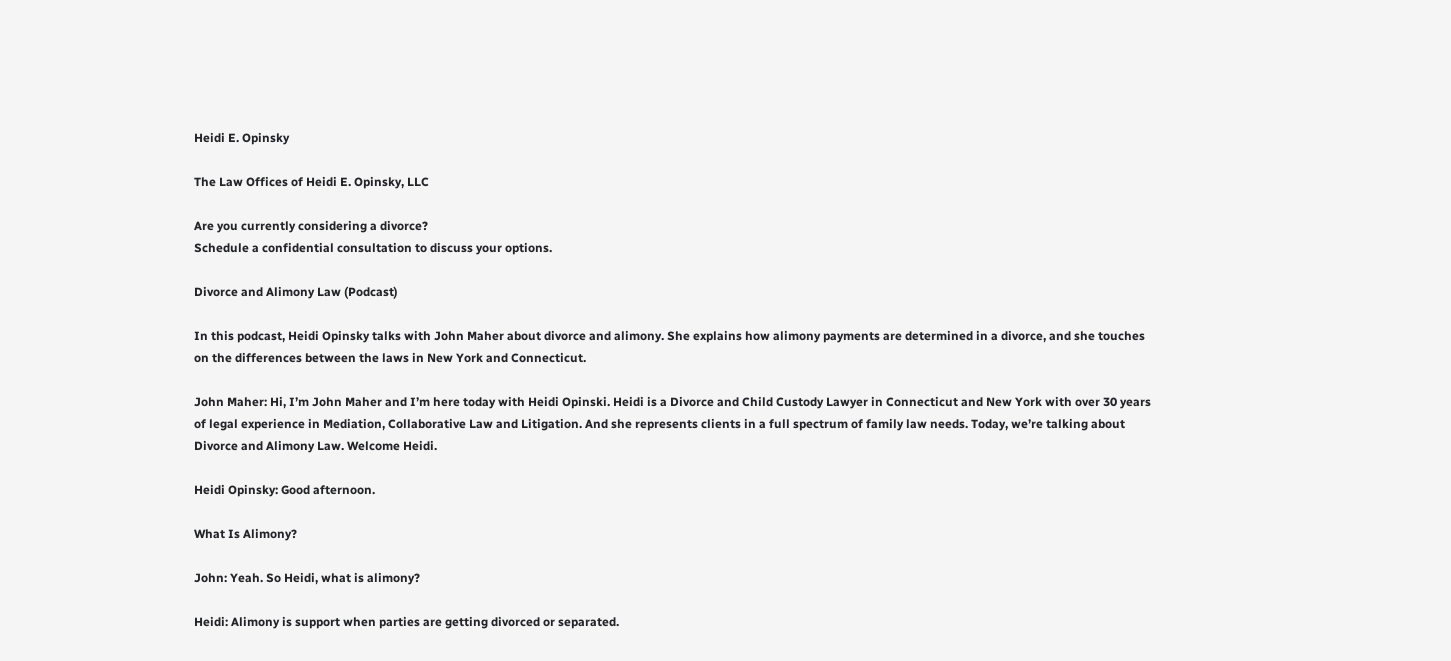Heidi E. Opinsky

The Law Offices of Heidi E. Opinsky, LLC

Are you currently considering a divorce?
Schedule a confidential consultation to discuss your options.

Divorce and Alimony Law (Podcast)

In this podcast, Heidi Opinsky talks with John Maher about divorce and alimony. She explains how alimony payments are determined in a divorce, and she touches on the differences between the laws in New York and Connecticut.

John Maher: Hi, I’m John Maher and I’m here today with Heidi Opinski. Heidi is a Divorce and Child Custody Lawyer in Connecticut and New York with over 30 years of legal experience in Mediation, Collaborative Law and Litigation. And she represents clients in a full spectrum of family law needs. Today, we’re talking about Divorce and Alimony Law. Welcome Heidi.

Heidi Opinsky: Good afternoon.

What Is Alimony?

John: Yeah. So Heidi, what is alimony?

Heidi: Alimony is support when parties are getting divorced or separated.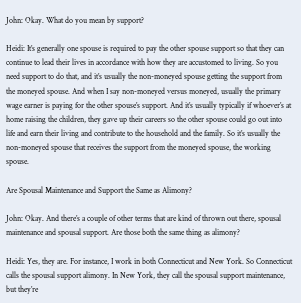John: Okay. What do you mean by support?

Heidi: It’s generally one spouse is required to pay the other spouse support so that they can continue to lead their lives in accordance with how they are accustomed to living. So you need support to do that, and it’s usually the non-moneyed spouse getting the support from the moneyed spouse. And when I say non-moneyed versus moneyed, usually the primary wage earner is paying for the other spouse’s support. And it’s usually typically if whoever’s at home raising the children, they gave up their careers so the other spouse could go out into life and earn their living and contribute to the household and the family. So it’s usually the non-moneyed spouse that receives the support from the moneyed spouse, the working spouse.

Are Spousal Maintenance and Support the Same as Alimony?

John: Okay. And there’s a couple of other terms that are kind of thrown out there, spousal maintenance and spousal support. Are those both the same thing as alimony?

Heidi: Yes, they are. For instance, I work in both Connecticut and New York. So Connecticut calls the spousal support alimony. In New York, they call the spousal support maintenance, but they’re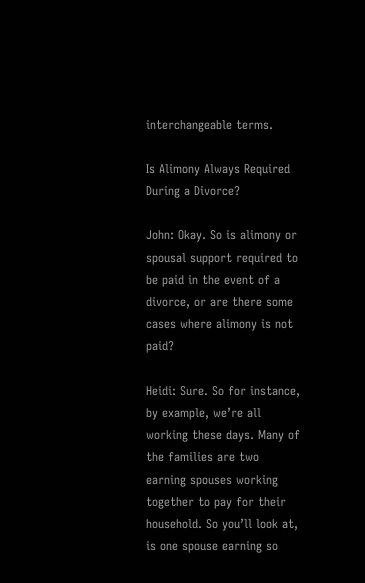interchangeable terms.

Is Alimony Always Required During a Divorce?

John: Okay. So is alimony or spousal support required to be paid in the event of a divorce, or are there some cases where alimony is not paid?

Heidi: Sure. So for instance, by example, we’re all working these days. Many of the families are two earning spouses working together to pay for their household. So you’ll look at, is one spouse earning so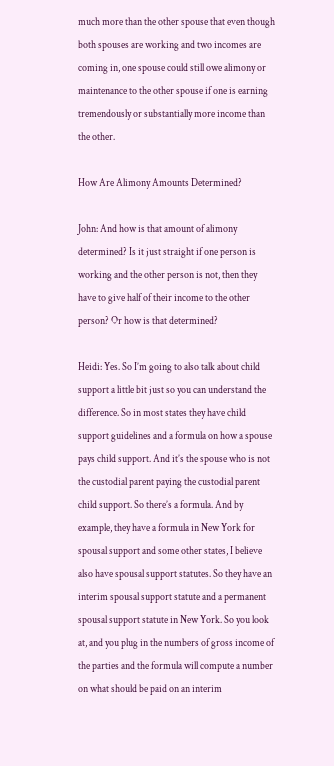much more than the other spouse that even though both spouses are working and two incomes are coming in, one spouse could still owe alimony or maintenance to the other spouse if one is earning tremendously or substantially more income than the other.

How Are Alimony Amounts Determined?

John: And how is that amount of alimony determined? Is it just straight if one person is working and the other person is not, then they have to give half of their income to the other person? Or how is that determined?

Heidi: Yes. So I’m going to also talk about child support a little bit just so you can understand the difference. So in most states they have child support guidelines and a formula on how a spouse pays child support. And it’s the spouse who is not the custodial parent paying the custodial parent child support. So there’s a formula. And by example, they have a formula in New York for spousal support and some other states, I believe also have spousal support statutes. So they have an interim spousal support statute and a permanent spousal support statute in New York. So you look at, and you plug in the numbers of gross income of the parties and the formula will compute a number on what should be paid on an interim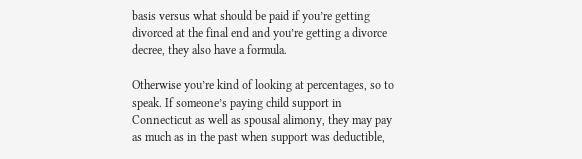basis versus what should be paid if you’re getting divorced at the final end and you’re getting a divorce decree, they also have a formula.

Otherwise you’re kind of looking at percentages, so to speak. If someone’s paying child support in Connecticut as well as spousal alimony, they may pay as much as in the past when support was deductible,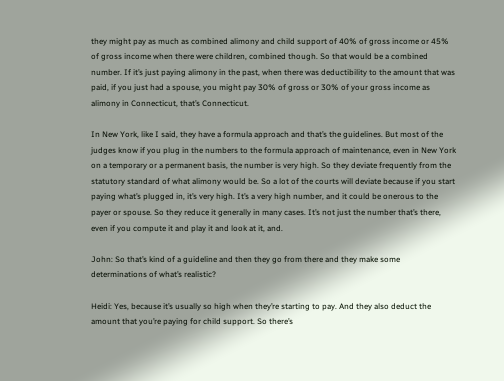they might pay as much as combined alimony and child support of 40% of gross income or 45% of gross income when there were children, combined though. So that would be a combined number. If it’s just paying alimony in the past, when there was deductibility to the amount that was paid, if you just had a spouse, you might pay 30% of gross or 30% of your gross income as alimony in Connecticut, that’s Connecticut.

In New York, like I said, they have a formula approach and that’s the guidelines. But most of the judges know if you plug in the numbers to the formula approach of maintenance, even in New York on a temporary or a permanent basis, the number is very high. So they deviate frequently from the statutory standard of what alimony would be. So a lot of the courts will deviate because if you start paying what’s plugged in, it’s very high. It’s a very high number, and it could be onerous to the payer or spouse. So they reduce it generally in many cases. It’s not just the number that’s there, even if you compute it and play it and look at it, and.

John: So that’s kind of a guideline and then they go from there and they make some determinations of what’s realistic?

Heidi: Yes, because it’s usually so high when they’re starting to pay. And they also deduct the amount that you’re paying for child support. So there’s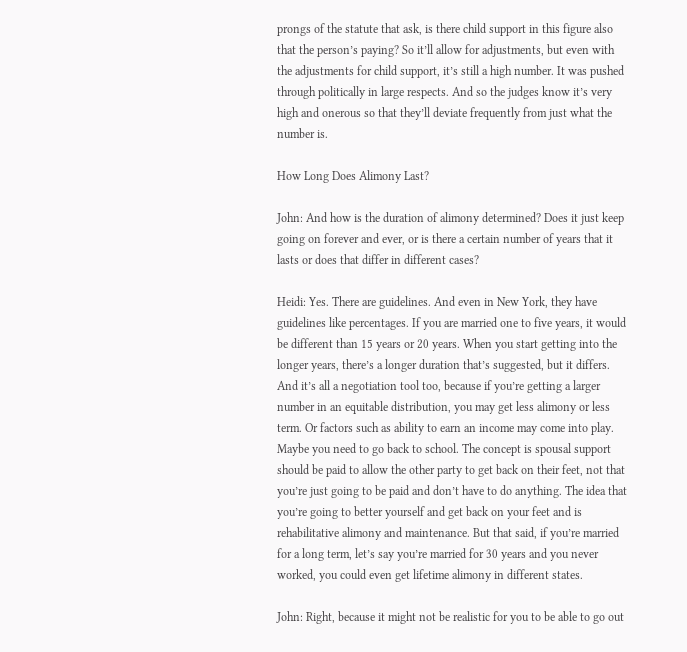prongs of the statute that ask, is there child support in this figure also that the person’s paying? So it’ll allow for adjustments, but even with the adjustments for child support, it’s still a high number. It was pushed through politically in large respects. And so the judges know it’s very high and onerous so that they’ll deviate frequently from just what the number is.

How Long Does Alimony Last?

John: And how is the duration of alimony determined? Does it just keep going on forever and ever, or is there a certain number of years that it lasts or does that differ in different cases?

Heidi: Yes. There are guidelines. And even in New York, they have guidelines like percentages. If you are married one to five years, it would be different than 15 years or 20 years. When you start getting into the longer years, there’s a longer duration that’s suggested, but it differs. And it’s all a negotiation tool too, because if you’re getting a larger number in an equitable distribution, you may get less alimony or less term. Or factors such as ability to earn an income may come into play. Maybe you need to go back to school. The concept is spousal support should be paid to allow the other party to get back on their feet, not that you’re just going to be paid and don’t have to do anything. The idea that you’re going to better yourself and get back on your feet and is rehabilitative alimony and maintenance. But that said, if you’re married for a long term, let’s say you’re married for 30 years and you never worked, you could even get lifetime alimony in different states.

John: Right, because it might not be realistic for you to be able to go out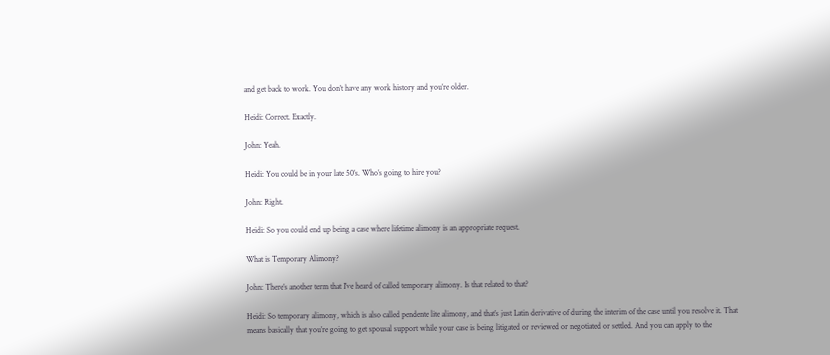and get back to work. You don’t have any work history and you’re older.

Heidi: Correct. Exactly.

John: Yeah.

Heidi: You could be in your late 50’s. Who’s going to hire you?

John: Right.

Heidi: So you could end up being a case where lifetime alimony is an appropriate request.

What is Temporary Alimony?

John: There’s another term that I’ve heard of called temporary alimony. Is that related to that?

Heidi: So temporary alimony, which is also called pendente lite alimony, and that’s just Latin derivative of during the interim of the case until you resolve it. That means basically that you’re going to get spousal support while your case is being litigated or reviewed or negotiated or settled. And you can apply to the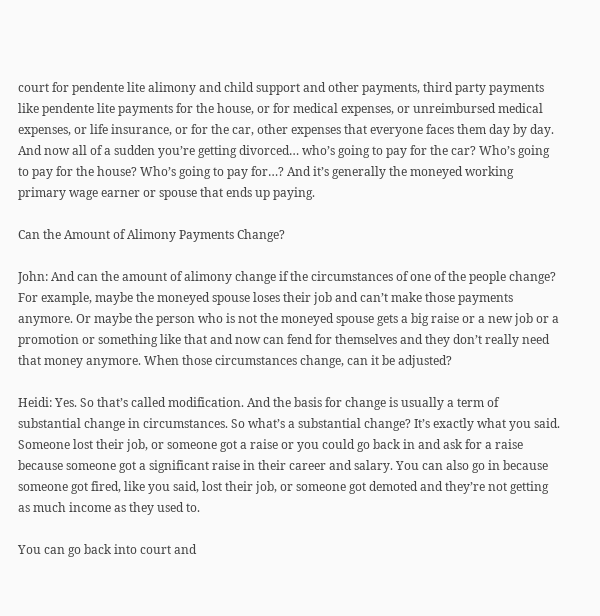court for pendente lite alimony and child support and other payments, third party payments like pendente lite payments for the house, or for medical expenses, or unreimbursed medical expenses, or life insurance, or for the car, other expenses that everyone faces them day by day. And now all of a sudden you’re getting divorced… who’s going to pay for the car? Who’s going to pay for the house? Who’s going to pay for…? And it’s generally the moneyed working primary wage earner or spouse that ends up paying.

Can the Amount of Alimony Payments Change?

John: And can the amount of alimony change if the circumstances of one of the people change? For example, maybe the moneyed spouse loses their job and can’t make those payments anymore. Or maybe the person who is not the moneyed spouse gets a big raise or a new job or a promotion or something like that and now can fend for themselves and they don’t really need that money anymore. When those circumstances change, can it be adjusted?

Heidi: Yes. So that’s called modification. And the basis for change is usually a term of substantial change in circumstances. So what’s a substantial change? It’s exactly what you said. Someone lost their job, or someone got a raise or you could go back in and ask for a raise because someone got a significant raise in their career and salary. You can also go in because someone got fired, like you said, lost their job, or someone got demoted and they’re not getting as much income as they used to.

You can go back into court and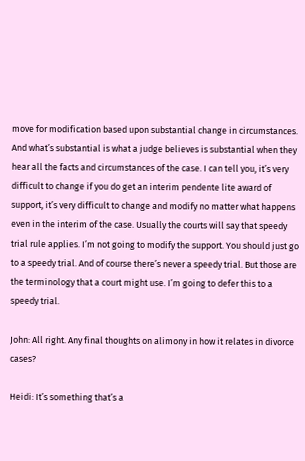move for modification based upon substantial change in circumstances. And what’s substantial is what a judge believes is substantial when they hear all the facts and circumstances of the case. I can tell you, it’s very difficult to change if you do get an interim pendente lite award of support, it’s very difficult to change and modify no matter what happens even in the interim of the case. Usually the courts will say that speedy trial rule applies. I’m not going to modify the support. You should just go to a speedy trial. And of course there’s never a speedy trial. But those are the terminology that a court might use. I’m going to defer this to a speedy trial.

John: All right. Any final thoughts on alimony in how it relates in divorce cases?

Heidi: It’s something that’s a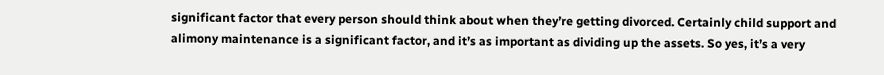significant factor that every person should think about when they’re getting divorced. Certainly child support and alimony maintenance is a significant factor, and it’s as important as dividing up the assets. So yes, it’s a very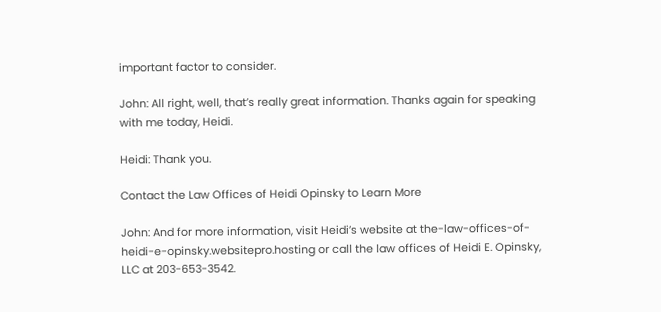important factor to consider.

John: All right, well, that’s really great information. Thanks again for speaking with me today, Heidi.

Heidi: Thank you.

Contact the Law Offices of Heidi Opinsky to Learn More

John: And for more information, visit Heidi’s website at the-law-offices-of-heidi-e-opinsky.websitepro.hosting or call the law offices of Heidi E. Opinsky, LLC at 203-653-3542.